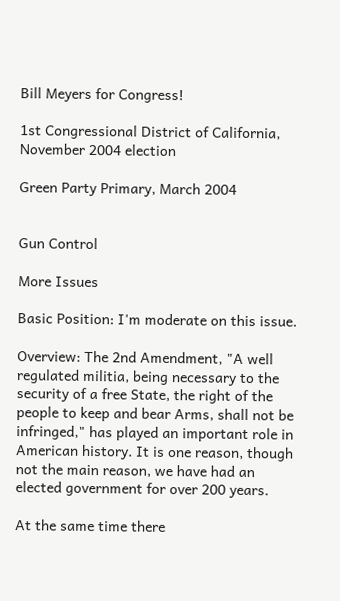Bill Meyers for Congress!

1st Congressional District of California, November 2004 election

Green Party Primary, March 2004


Gun Control

More Issues

Basic Position: I'm moderate on this issue.

Overview: The 2nd Amendment, "A well regulated militia, being necessary to the security of a free State, the right of the people to keep and bear Arms, shall not be infringed," has played an important role in American history. It is one reason, though not the main reason, we have had an elected government for over 200 years.

At the same time there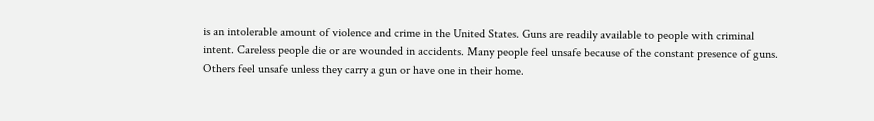is an intolerable amount of violence and crime in the United States. Guns are readily available to people with criminal intent. Careless people die or are wounded in accidents. Many people feel unsafe because of the constant presence of guns. Others feel unsafe unless they carry a gun or have one in their home.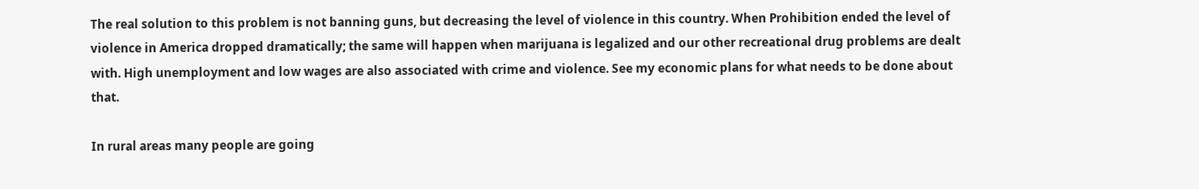The real solution to this problem is not banning guns, but decreasing the level of violence in this country. When Prohibition ended the level of violence in America dropped dramatically; the same will happen when marijuana is legalized and our other recreational drug problems are dealt with. High unemployment and low wages are also associated with crime and violence. See my economic plans for what needs to be done about that.

In rural areas many people are going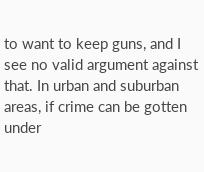to want to keep guns, and I see no valid argument against that. In urban and suburban areas, if crime can be gotten under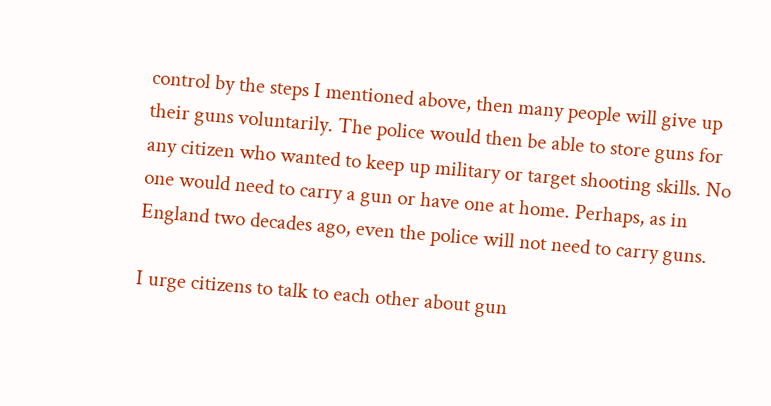control by the steps I mentioned above, then many people will give up their guns voluntarily. The police would then be able to store guns for any citizen who wanted to keep up military or target shooting skills. No one would need to carry a gun or have one at home. Perhaps, as in England two decades ago, even the police will not need to carry guns.

I urge citizens to talk to each other about gun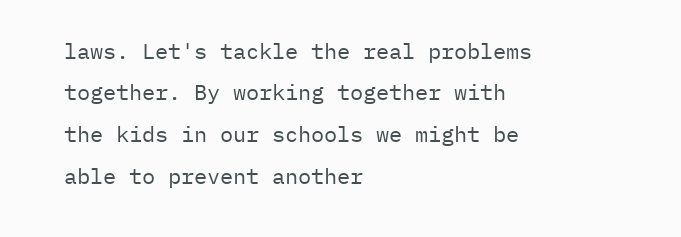laws. Let's tackle the real problems together. By working together with the kids in our schools we might be able to prevent another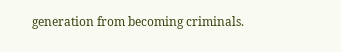generation from becoming criminals.